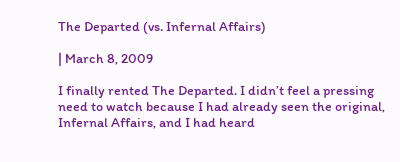The Departed (vs. Infernal Affairs)

| March 8, 2009

I finally rented The Departed. I didn’t feel a pressing need to watch because I had already seen the original, Infernal Affairs, and I had heard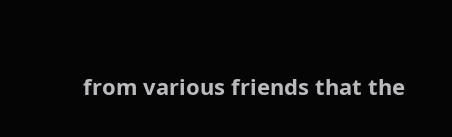from various friends that the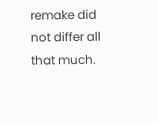remake did not differ all that much.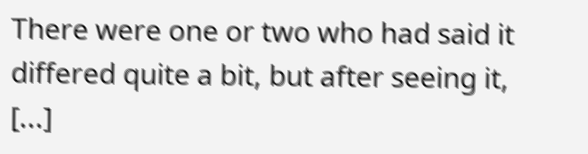There were one or two who had said it differed quite a bit, but after seeing it, [...]